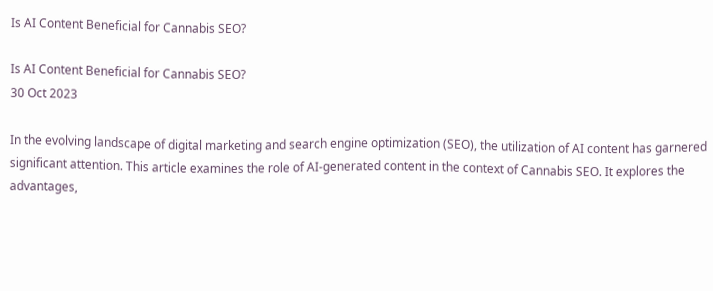Is AI Content Beneficial for Cannabis SEO?

Is AI Content Beneficial for Cannabis SEO?
30 Oct 2023

In the evolving landscape of digital marketing and search engine optimization (SEO), the utilization of AI content has garnered significant attention. This article examines the role of AI-generated content in the context of Cannabis SEO. It explores the advantages,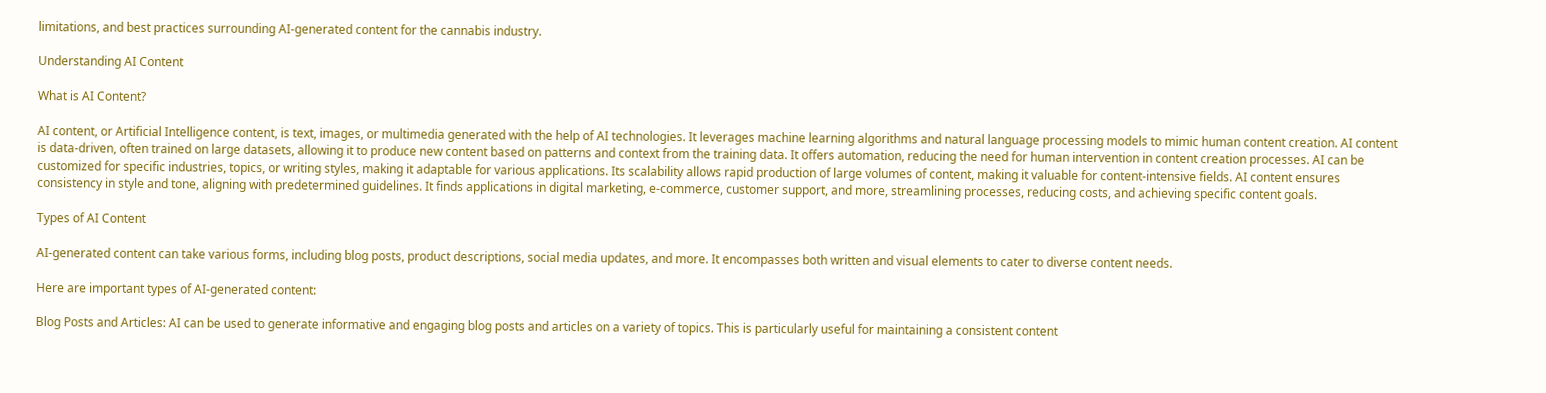limitations, and best practices surrounding AI-generated content for the cannabis industry.

Understanding AI Content

What is AI Content?

AI content, or Artificial Intelligence content, is text, images, or multimedia generated with the help of AI technologies. It leverages machine learning algorithms and natural language processing models to mimic human content creation. AI content is data-driven, often trained on large datasets, allowing it to produce new content based on patterns and context from the training data. It offers automation, reducing the need for human intervention in content creation processes. AI can be customized for specific industries, topics, or writing styles, making it adaptable for various applications. Its scalability allows rapid production of large volumes of content, making it valuable for content-intensive fields. AI content ensures consistency in style and tone, aligning with predetermined guidelines. It finds applications in digital marketing, e-commerce, customer support, and more, streamlining processes, reducing costs, and achieving specific content goals.

Types of AI Content

AI-generated content can take various forms, including blog posts, product descriptions, social media updates, and more. It encompasses both written and visual elements to cater to diverse content needs.

Here are important types of AI-generated content:

Blog Posts and Articles: AI can be used to generate informative and engaging blog posts and articles on a variety of topics. This is particularly useful for maintaining a consistent content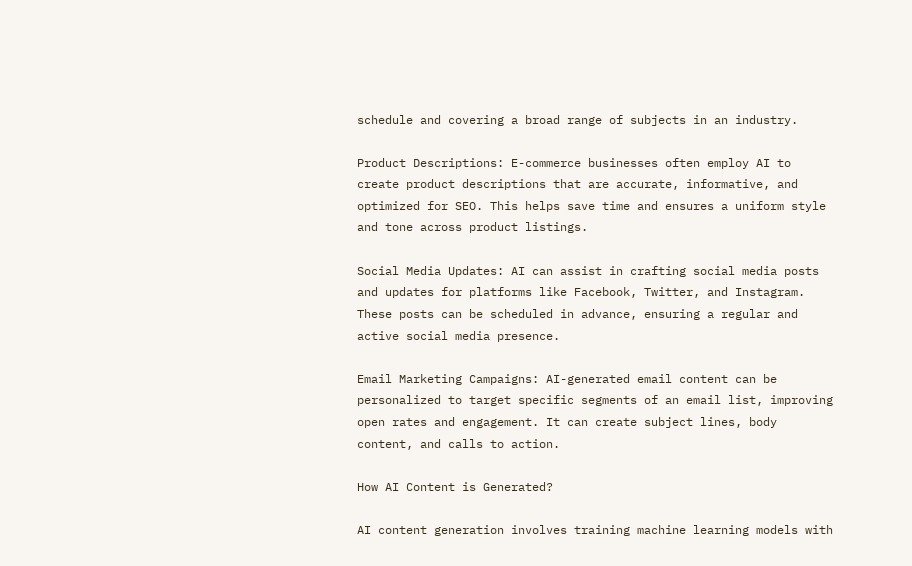schedule and covering a broad range of subjects in an industry.

Product Descriptions: E-commerce businesses often employ AI to create product descriptions that are accurate, informative, and optimized for SEO. This helps save time and ensures a uniform style and tone across product listings.

Social Media Updates: AI can assist in crafting social media posts and updates for platforms like Facebook, Twitter, and Instagram. These posts can be scheduled in advance, ensuring a regular and active social media presence.

Email Marketing Campaigns: AI-generated email content can be personalized to target specific segments of an email list, improving open rates and engagement. It can create subject lines, body content, and calls to action.

How AI Content is Generated?

AI content generation involves training machine learning models with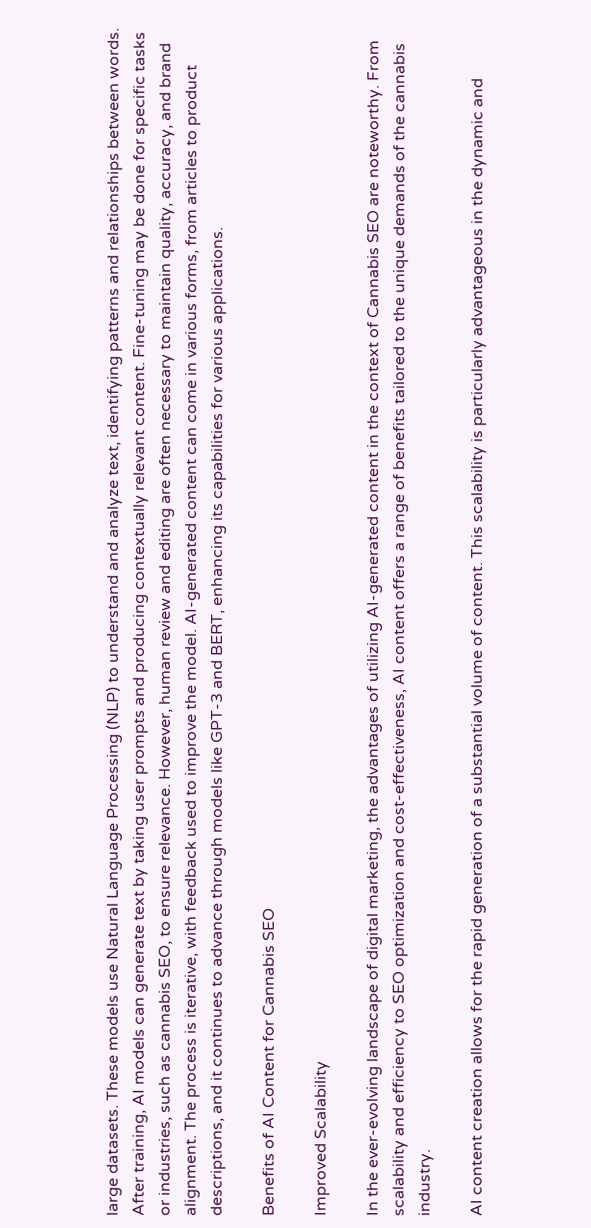large datasets. These models use Natural Language Processing (NLP) to understand and analyze text, identifying patterns and relationships between words. After training, AI models can generate text by taking user prompts and producing contextually relevant content. Fine-tuning may be done for specific tasks or industries, such as cannabis SEO, to ensure relevance. However, human review and editing are often necessary to maintain quality, accuracy, and brand alignment. The process is iterative, with feedback used to improve the model. AI-generated content can come in various forms, from articles to product descriptions, and it continues to advance through models like GPT-3 and BERT, enhancing its capabilities for various applications.

Benefits of AI Content for Cannabis SEO

Improved Scalability

In the ever-evolving landscape of digital marketing, the advantages of utilizing AI-generated content in the context of Cannabis SEO are noteworthy. From scalability and efficiency to SEO optimization and cost-effectiveness, AI content offers a range of benefits tailored to the unique demands of the cannabis industry.

AI content creation allows for the rapid generation of a substantial volume of content. This scalability is particularly advantageous in the dynamic and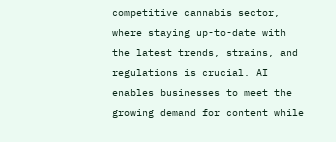competitive cannabis sector, where staying up-to-date with the latest trends, strains, and regulations is crucial. AI enables businesses to meet the growing demand for content while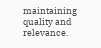maintaining quality and relevance.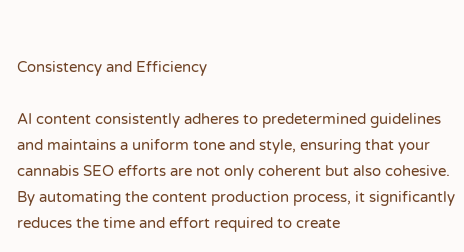Consistency and Efficiency

AI content consistently adheres to predetermined guidelines and maintains a uniform tone and style, ensuring that your cannabis SEO efforts are not only coherent but also cohesive. By automating the content production process, it significantly reduces the time and effort required to create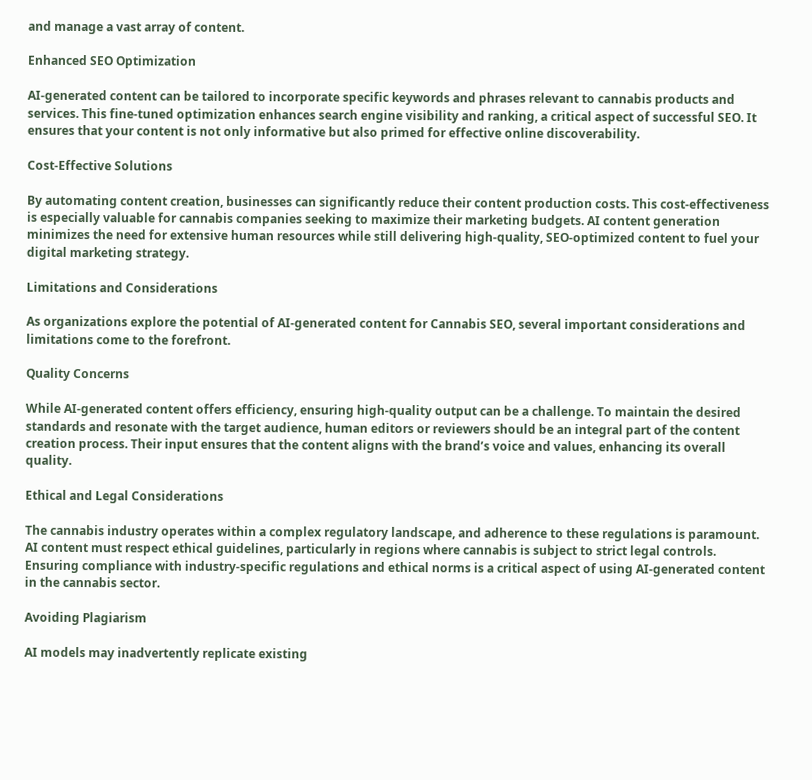and manage a vast array of content.

Enhanced SEO Optimization

AI-generated content can be tailored to incorporate specific keywords and phrases relevant to cannabis products and services. This fine-tuned optimization enhances search engine visibility and ranking, a critical aspect of successful SEO. It ensures that your content is not only informative but also primed for effective online discoverability.

Cost-Effective Solutions

By automating content creation, businesses can significantly reduce their content production costs. This cost-effectiveness is especially valuable for cannabis companies seeking to maximize their marketing budgets. AI content generation minimizes the need for extensive human resources while still delivering high-quality, SEO-optimized content to fuel your digital marketing strategy.

Limitations and Considerations

As organizations explore the potential of AI-generated content for Cannabis SEO, several important considerations and limitations come to the forefront.

Quality Concerns

While AI-generated content offers efficiency, ensuring high-quality output can be a challenge. To maintain the desired standards and resonate with the target audience, human editors or reviewers should be an integral part of the content creation process. Their input ensures that the content aligns with the brand’s voice and values, enhancing its overall quality.

Ethical and Legal Considerations

The cannabis industry operates within a complex regulatory landscape, and adherence to these regulations is paramount. AI content must respect ethical guidelines, particularly in regions where cannabis is subject to strict legal controls. Ensuring compliance with industry-specific regulations and ethical norms is a critical aspect of using AI-generated content in the cannabis sector.

Avoiding Plagiarism

AI models may inadvertently replicate existing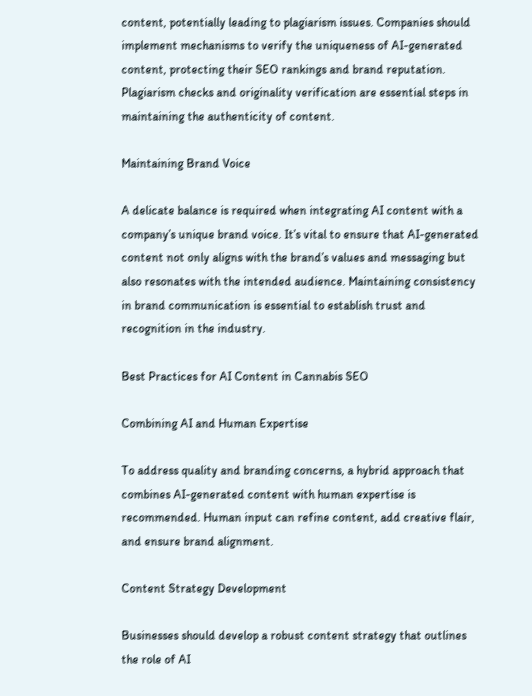content, potentially leading to plagiarism issues. Companies should implement mechanisms to verify the uniqueness of AI-generated content, protecting their SEO rankings and brand reputation. Plagiarism checks and originality verification are essential steps in maintaining the authenticity of content.

Maintaining Brand Voice

A delicate balance is required when integrating AI content with a company’s unique brand voice. It’s vital to ensure that AI-generated content not only aligns with the brand’s values and messaging but also resonates with the intended audience. Maintaining consistency in brand communication is essential to establish trust and recognition in the industry.

Best Practices for AI Content in Cannabis SEO

Combining AI and Human Expertise

To address quality and branding concerns, a hybrid approach that combines AI-generated content with human expertise is recommended. Human input can refine content, add creative flair, and ensure brand alignment.

Content Strategy Development

Businesses should develop a robust content strategy that outlines the role of AI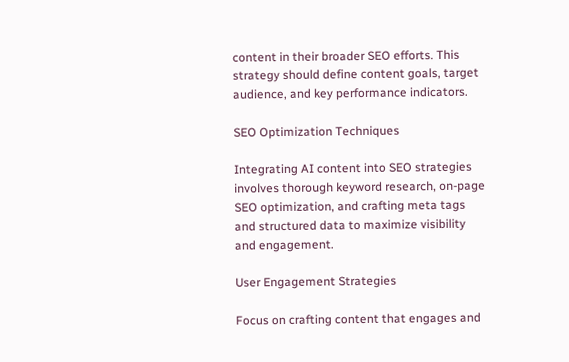content in their broader SEO efforts. This strategy should define content goals, target audience, and key performance indicators.

SEO Optimization Techniques

Integrating AI content into SEO strategies involves thorough keyword research, on-page SEO optimization, and crafting meta tags and structured data to maximize visibility and engagement.

User Engagement Strategies

Focus on crafting content that engages and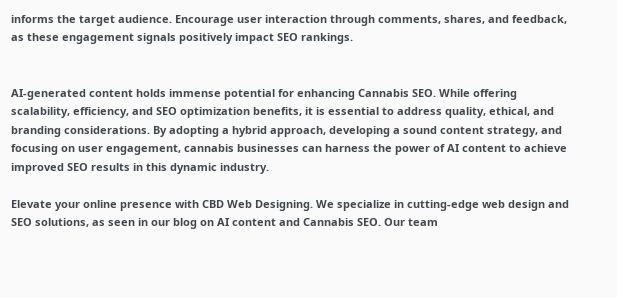informs the target audience. Encourage user interaction through comments, shares, and feedback, as these engagement signals positively impact SEO rankings.


AI-generated content holds immense potential for enhancing Cannabis SEO. While offering scalability, efficiency, and SEO optimization benefits, it is essential to address quality, ethical, and branding considerations. By adopting a hybrid approach, developing a sound content strategy, and focusing on user engagement, cannabis businesses can harness the power of AI content to achieve improved SEO results in this dynamic industry.

Elevate your online presence with CBD Web Designing. We specialize in cutting-edge web design and SEO solutions, as seen in our blog on AI content and Cannabis SEO. Our team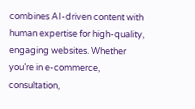combines AI-driven content with human expertise for high-quality, engaging websites. Whether you’re in e-commerce, consultation,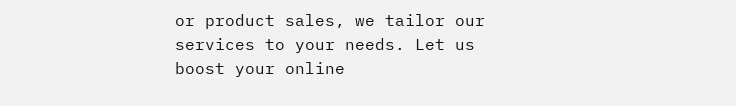or product sales, we tailor our services to your needs. Let us boost your online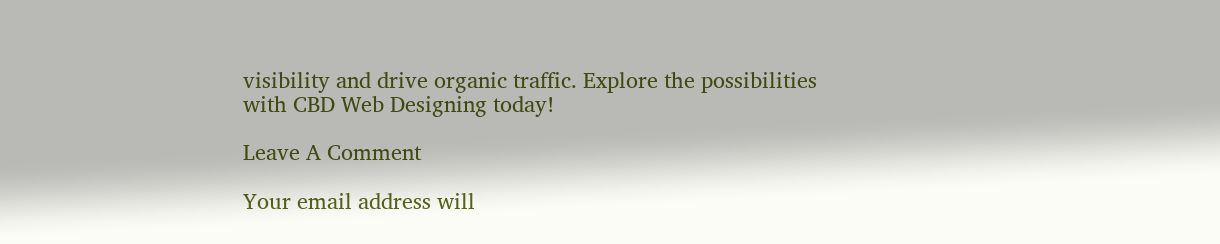visibility and drive organic traffic. Explore the possibilities with CBD Web Designing today!

Leave A Comment

Your email address will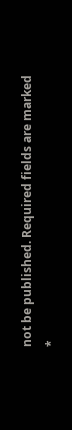not be published. Required fields are marked *